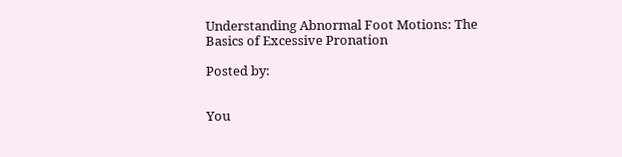Understanding Abnormal Foot Motions: The Basics of Excessive Pronation

Posted by:


You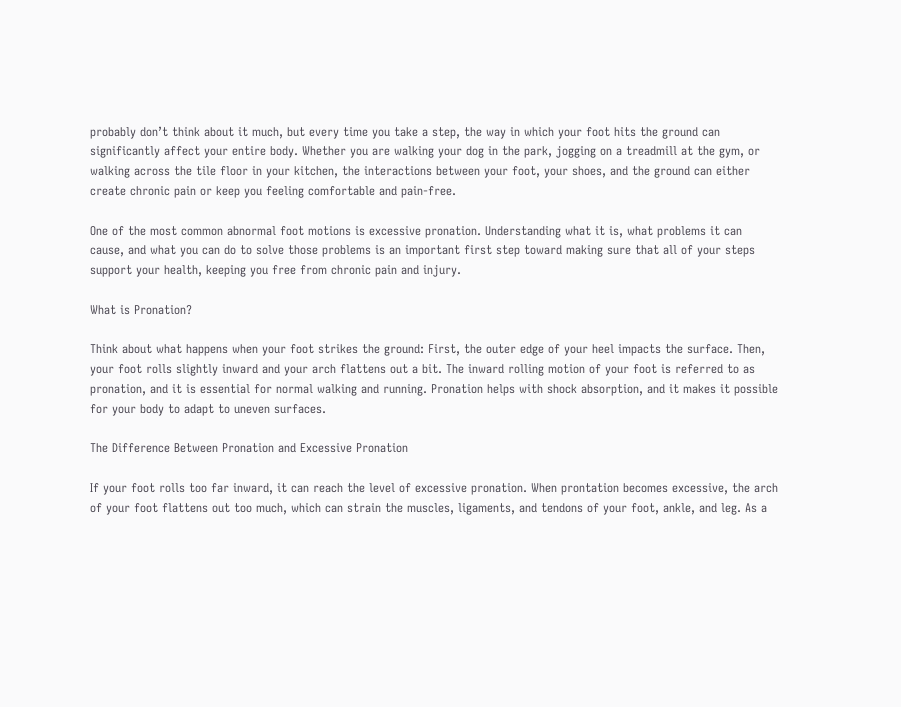probably don’t think about it much, but every time you take a step, the way in which your foot hits the ground can significantly affect your entire body. Whether you are walking your dog in the park, jogging on a treadmill at the gym, or walking across the tile floor in your kitchen, the interactions between your foot, your shoes, and the ground can either create chronic pain or keep you feeling comfortable and pain-free.

One of the most common abnormal foot motions is excessive pronation. Understanding what it is, what problems it can cause, and what you can do to solve those problems is an important first step toward making sure that all of your steps support your health, keeping you free from chronic pain and injury.

What is Pronation?

Think about what happens when your foot strikes the ground: First, the outer edge of your heel impacts the surface. Then, your foot rolls slightly inward and your arch flattens out a bit. The inward rolling motion of your foot is referred to as pronation, and it is essential for normal walking and running. Pronation helps with shock absorption, and it makes it possible for your body to adapt to uneven surfaces.

The Difference Between Pronation and Excessive Pronation

If your foot rolls too far inward, it can reach the level of excessive pronation. When prontation becomes excessive, the arch of your foot flattens out too much, which can strain the muscles, ligaments, and tendons of your foot, ankle, and leg. As a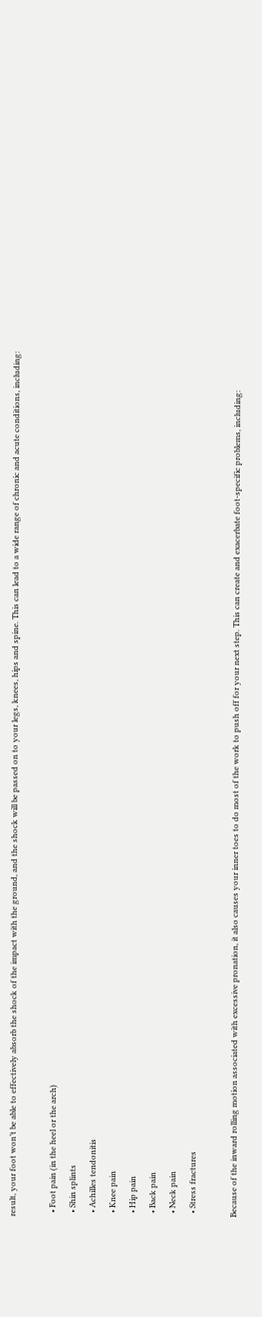result, your foot won’t be able to effectively absorb the shock of the impact with the ground, and the shock will be passed on to your legs, knees, hips and spine. This can lead to a wide range of chronic and acute conditions, including:

  • Foot pain (in the heel or the arch)
  • Shin splints
  • Achilles tendonitis
  • Knee pain
  • Hip pain
  • Back pain
  • Neck pain
  • Stress fractures

Because of the inward rolling motion associated with excessive pronation, it also causes your inner toes to do most of the work to push off for your next step. This can create and exacerbate foot-specific problems, including: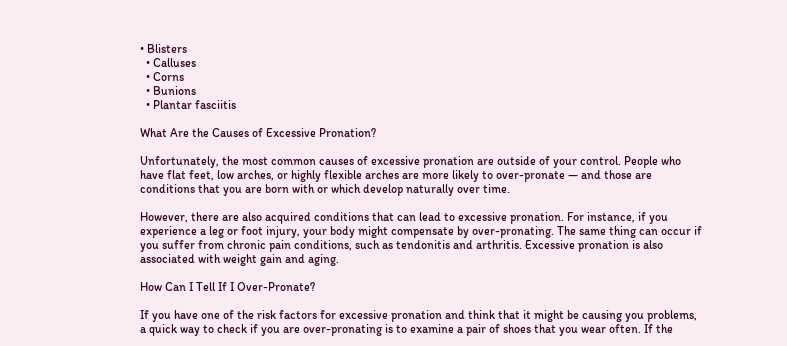• Blisters
  • Calluses
  • Corns
  • Bunions
  • Plantar fasciitis

What Are the Causes of Excessive Pronation?

Unfortunately, the most common causes of excessive pronation are outside of your control. People who have flat feet, low arches, or highly flexible arches are more likely to over-pronate — and those are conditions that you are born with or which develop naturally over time.

However, there are also acquired conditions that can lead to excessive pronation. For instance, if you experience a leg or foot injury, your body might compensate by over-pronating. The same thing can occur if you suffer from chronic pain conditions, such as tendonitis and arthritis. Excessive pronation is also associated with weight gain and aging.

How Can I Tell If I Over-Pronate?

If you have one of the risk factors for excessive pronation and think that it might be causing you problems, a quick way to check if you are over-pronating is to examine a pair of shoes that you wear often. If the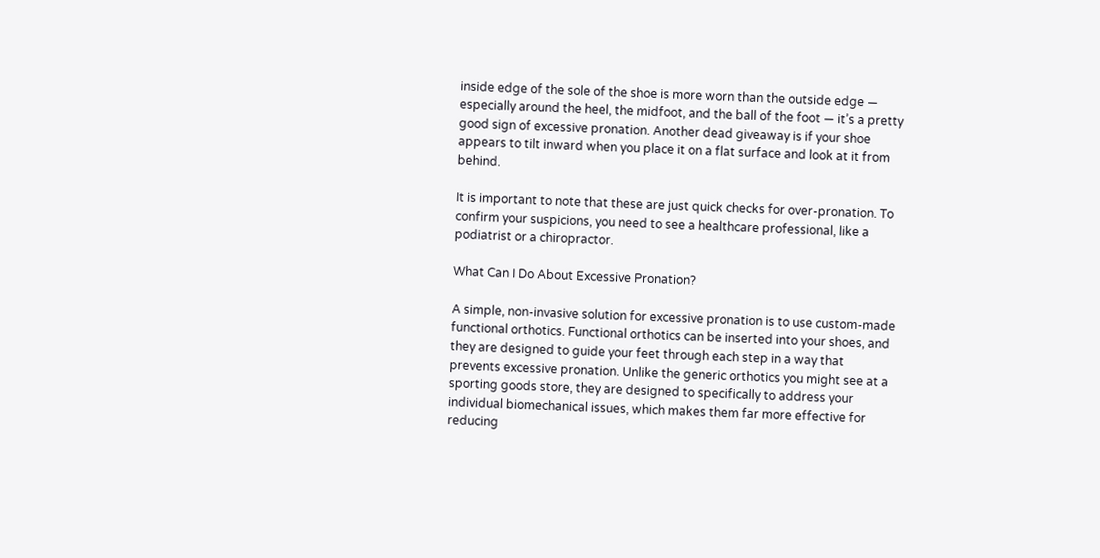inside edge of the sole of the shoe is more worn than the outside edge — especially around the heel, the midfoot, and the ball of the foot — it’s a pretty good sign of excessive pronation. Another dead giveaway is if your shoe appears to tilt inward when you place it on a flat surface and look at it from behind.

It is important to note that these are just quick checks for over-pronation. To confirm your suspicions, you need to see a healthcare professional, like a podiatrist or a chiropractor.

What Can I Do About Excessive Pronation?

A simple, non-invasive solution for excessive pronation is to use custom-made functional orthotics. Functional orthotics can be inserted into your shoes, and they are designed to guide your feet through each step in a way that prevents excessive pronation. Unlike the generic orthotics you might see at a sporting goods store, they are designed to specifically to address your individual biomechanical issues, which makes them far more effective for reducing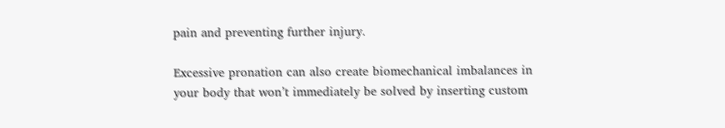pain and preventing further injury.

Excessive pronation can also create biomechanical imbalances in your body that won’t immediately be solved by inserting custom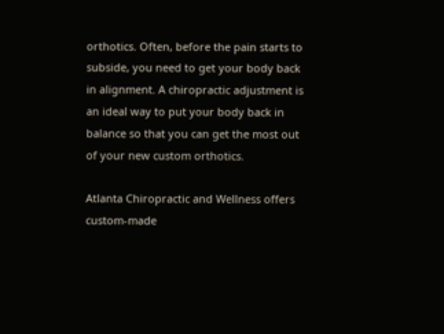orthotics. Often, before the pain starts to subside, you need to get your body back in alignment. A chiropractic adjustment is an ideal way to put your body back in balance so that you can get the most out of your new custom orthotics.

Atlanta Chiropractic and Wellness offers custom-made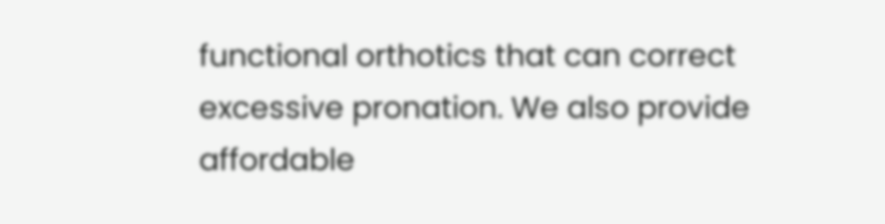functional orthotics that can correct excessive pronation. We also provide affordable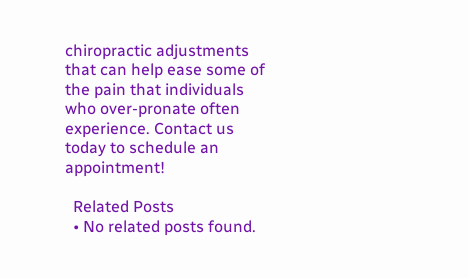chiropractic adjustments that can help ease some of the pain that individuals who over-pronate often experience. Contact us today to schedule an appointment!

  Related Posts
  • No related posts found.